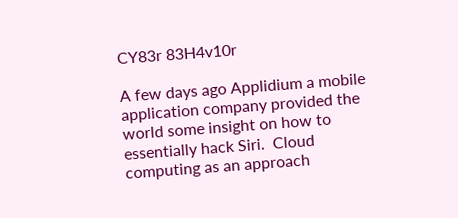CY83r 83H4v10r

A few days ago Applidium a mobile application company provided the world some insight on how to essentially hack Siri.  Cloud computing as an approach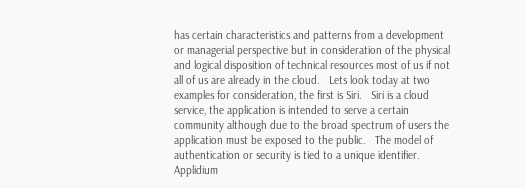has certain characteristics and patterns from a development or managerial perspective but in consideration of the physical and logical disposition of technical resources most of us if not all of us are already in the cloud.   Lets look today at two examples for consideration, the first is Siri.   Siri is a cloud service, the application is intended to serve a certain community although due to the broad spectrum of users the application must be exposed to the public.   The model of authentication or security is tied to a unique identifier.  Applidium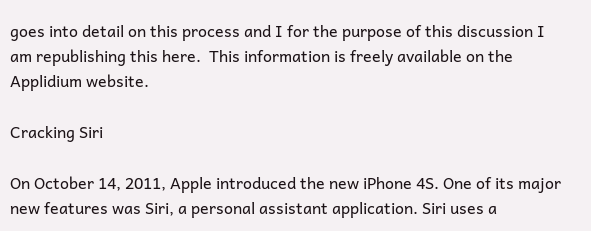goes into detail on this process and I for the purpose of this discussion I am republishing this here.  This information is freely available on the Applidium website.

Cracking Siri

On October 14, 2011, Apple introduced the new iPhone 4S. One of its major new features was Siri, a personal assistant application. Siri uses a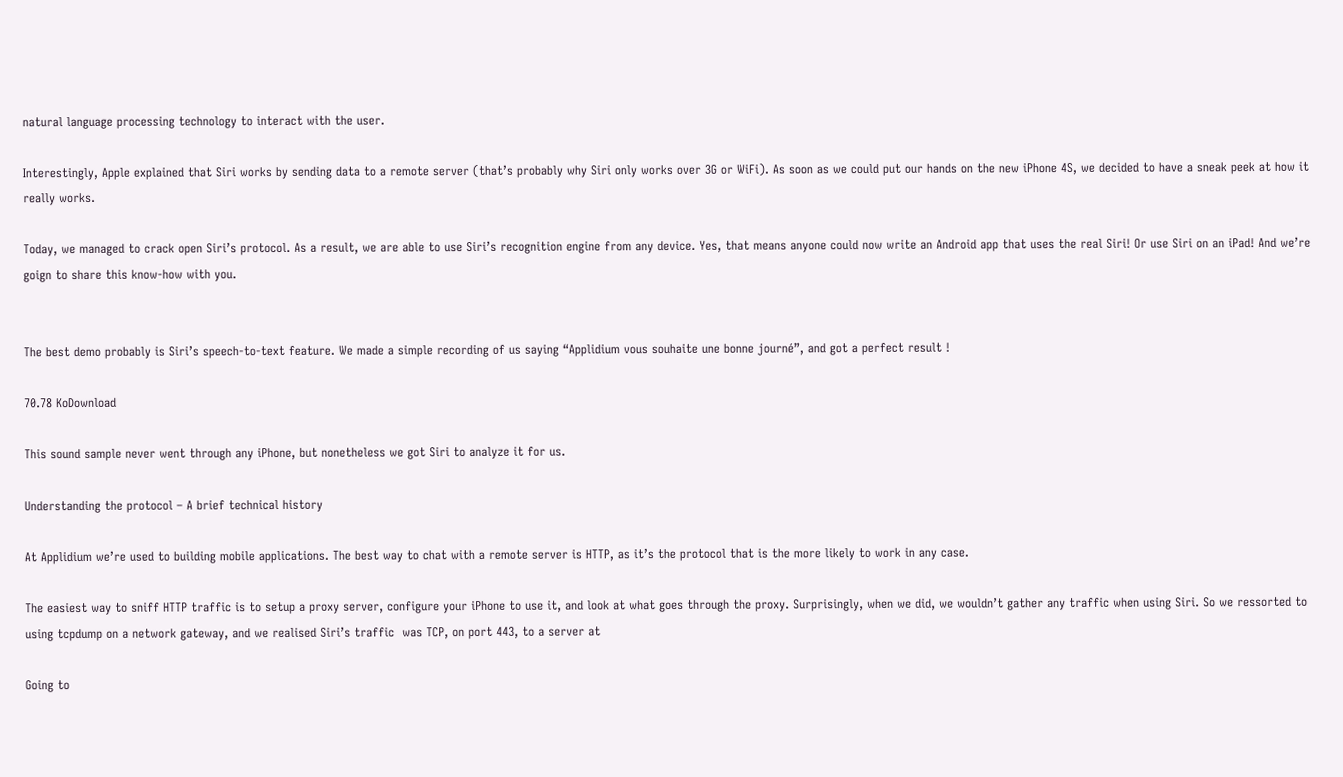natural language processing technology to interact with the user.

Interestingly, Apple explained that Siri works by sending data to a remote server (that’s probably why Siri only works over 3G or WiFi). As soon as we could put our hands on the new iPhone 4S, we decided to have a sneak peek at how it really works.

Today, we managed to crack open Siri’s protocol. As a result, we are able to use Siri’s recognition engine from any device. Yes, that means anyone could now write an Android app that uses the real Siri! Or use Siri on an iPad! And we’re goign to share this know-how with you.


The best demo probably is Siri’s speech-to-text feature. We made a simple recording of us saying “Applidium vous souhaite une bonne journé”, and got a perfect result !

70.78 KoDownload

This sound sample never went through any iPhone, but nonetheless we got Siri to analyze it for us.

Understanding the protocol – A brief technical history

At Applidium we’re used to building mobile applications. The best way to chat with a remote server is HTTP, as it’s the protocol that is the more likely to work in any case.

The easiest way to sniff HTTP traffic is to setup a proxy server, configure your iPhone to use it, and look at what goes through the proxy. Surprisingly, when we did, we wouldn’t gather any traffic when using Siri. So we ressorted to using tcpdump on a network gateway, and we realised Siri’s traffic  was TCP, on port 443, to a server at

Going to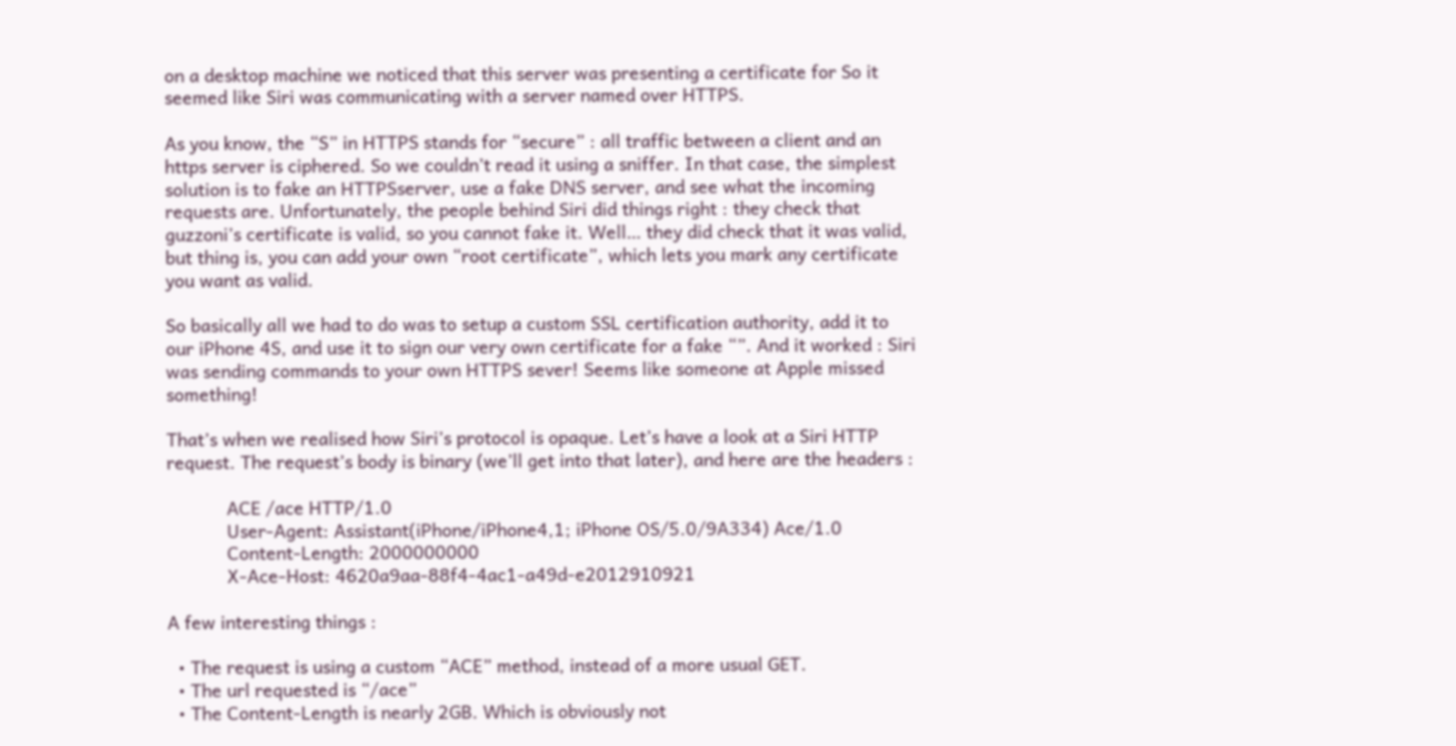on a desktop machine we noticed that this server was presenting a certificate for So it seemed like Siri was communicating with a server named over HTTPS.

As you know, the “S” in HTTPS stands for “secure” : all traffic between a client and an https server is ciphered. So we couldn’t read it using a sniffer. In that case, the simplest solution is to fake an HTTPSserver, use a fake DNS server, and see what the incoming requests are. Unfortunately, the people behind Siri did things right : they check that guzzoni’s certificate is valid, so you cannot fake it. Well… they did check that it was valid, but thing is, you can add your own “root certificate”, which lets you mark any certificate you want as valid.

So basically all we had to do was to setup a custom SSL certification authority, add it to our iPhone 4S, and use it to sign our very own certificate for a fake “”. And it worked : Siri was sending commands to your own HTTPS sever! Seems like someone at Apple missed something!

That’s when we realised how Siri’s protocol is opaque. Let’s have a look at a Siri HTTP request. The request’s body is binary (we’ll get into that later), and here are the headers :

            ACE /ace HTTP/1.0
            User-Agent: Assistant(iPhone/iPhone4,1; iPhone OS/5.0/9A334) Ace/1.0
            Content-Length: 2000000000
            X-Ace-Host: 4620a9aa-88f4-4ac1-a49d-e2012910921

A few interesting things :

  • The request is using a custom “ACE” method, instead of a more usual GET.
  • The url requested is “/ace”
  • The Content-Length is nearly 2GB. Which is obviously not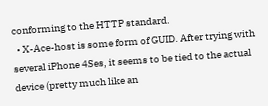conforming to the HTTP standard.
  • X-Ace-host is some form of GUID. After trying with several iPhone 4Ses, it seems to be tied to the actual device (pretty much like an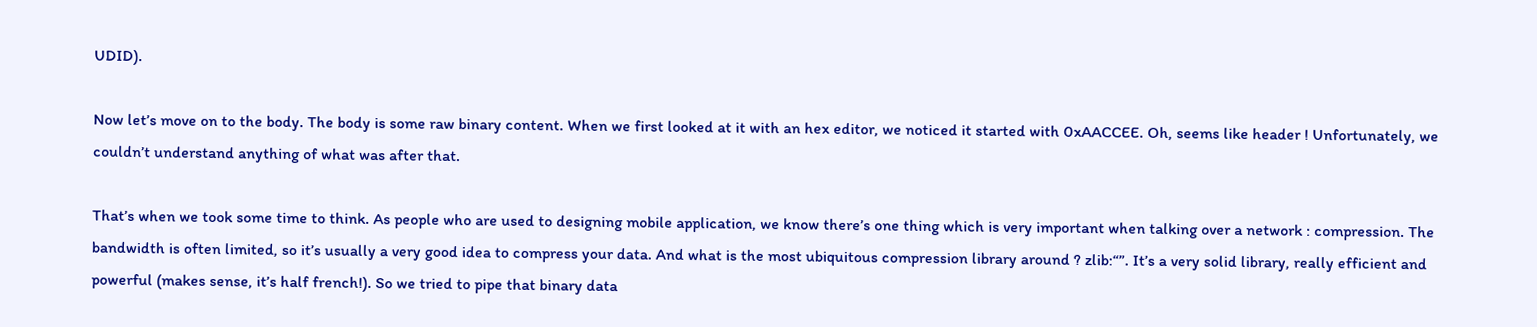UDID).

Now let’s move on to the body. The body is some raw binary content. When we first looked at it with an hex editor, we noticed it started with 0xAACCEE. Oh, seems like header ! Unfortunately, we couldn’t understand anything of what was after that.

That’s when we took some time to think. As people who are used to designing mobile application, we know there’s one thing which is very important when talking over a network : compression. The bandwidth is often limited, so it’s usually a very good idea to compress your data. And what is the most ubiquitous compression library around ? zlib:“”. It’s a very solid library, really efficient and powerful (makes sense, it’s half french!). So we tried to pipe that binary data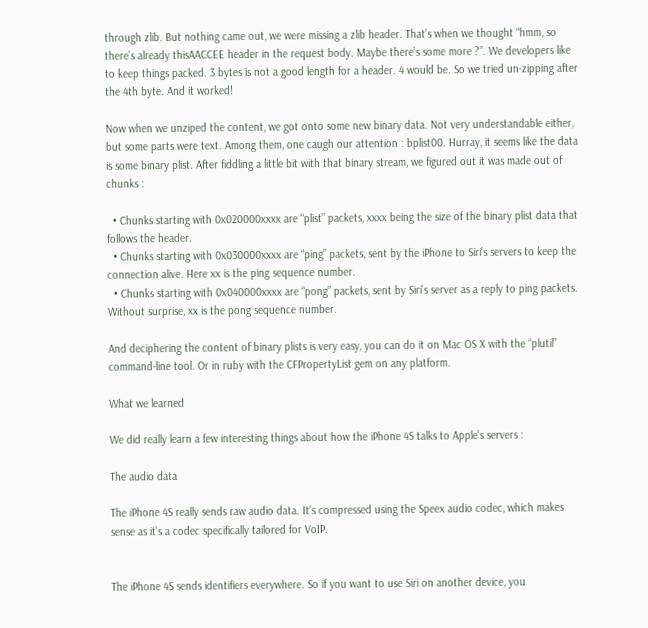through zlib. But nothing came out, we were missing a zlib header. That’s when we thought “hmm, so there’s already thisAACCEE header in the request body. Maybe there’s some more ?”. We developers like to keep things packed. 3 bytes is not a good length for a header. 4 would be. So we tried un-zipping after the 4th byte. And it worked!

Now when we unziped the content, we got onto some new binary data. Not very understandable either, but some parts were text. Among them, one caugh our attention : bplist00. Hurray, it seems like the data is some binary plist. After fiddling a little bit with that binary stream, we figured out it was made out of chunks :

  • Chunks starting with 0x020000xxxx are “plist” packets, xxxx being the size of the binary plist data that follows the header.
  • Chunks starting with 0x030000xxxx are “ping” packets, sent by the iPhone to Siri’s servers to keep the connection alive. Here xx is the ping sequence number.
  • Chunks starting with 0x040000xxxx are “pong” packets, sent by Siri’s server as a reply to ping packets. Without surprise, xx is the pong sequence number.

And deciphering the content of binary plists is very easy, you can do it on Mac OS X with the “plutil” command-line tool. Or in ruby with the CFPropertyList gem on any platform.

What we learned

We did really learn a few interesting things about how the iPhone 4S talks to Apple’s servers :

The audio data

The iPhone 4S really sends raw audio data. It’s compressed using the Speex audio codec, which makes sense as it’s a codec specifically tailored for VoIP.


The iPhone 4S sends identifiers everywhere. So if you want to use Siri on another device, you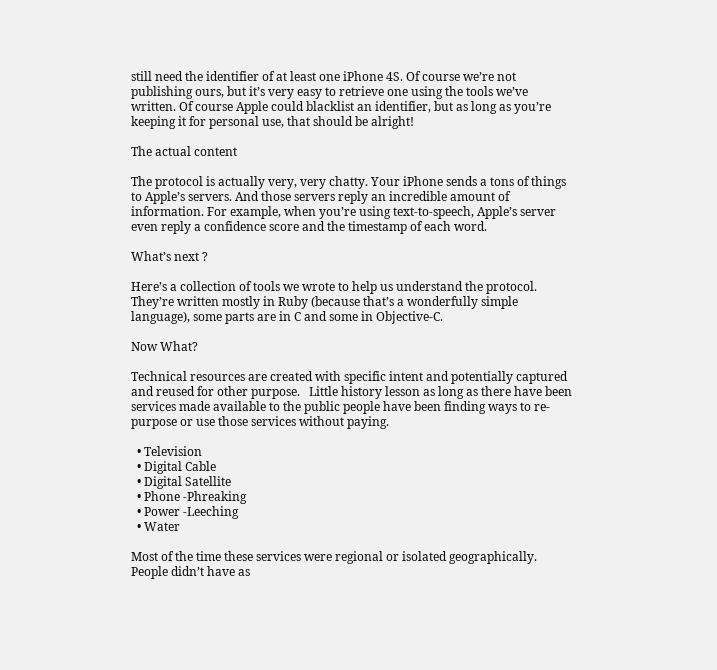still need the identifier of at least one iPhone 4S. Of course we’re not publishing ours, but it’s very easy to retrieve one using the tools we’ve written. Of course Apple could blacklist an identifier, but as long as you’re keeping it for personal use, that should be alright!

The actual content

The protocol is actually very, very chatty. Your iPhone sends a tons of things to Apple’s servers. And those servers reply an incredible amount of information. For example, when you’re using text-to-speech, Apple’s server even reply a confidence score and the timestamp of each word.

What’s next ?

Here’s a collection of tools we wrote to help us understand the protocol. They’re written mostly in Ruby (because that’s a wonderfully simple language), some parts are in C and some in Objective-C.

Now What?

Technical resources are created with specific intent and potentially captured and reused for other purpose.   Little history lesson as long as there have been services made available to the public people have been finding ways to re-purpose or use those services without paying.

  • Television
  • Digital Cable
  • Digital Satellite
  • Phone -Phreaking
  • Power -Leeching
  • Water

Most of the time these services were regional or isolated geographically.  People didn’t have as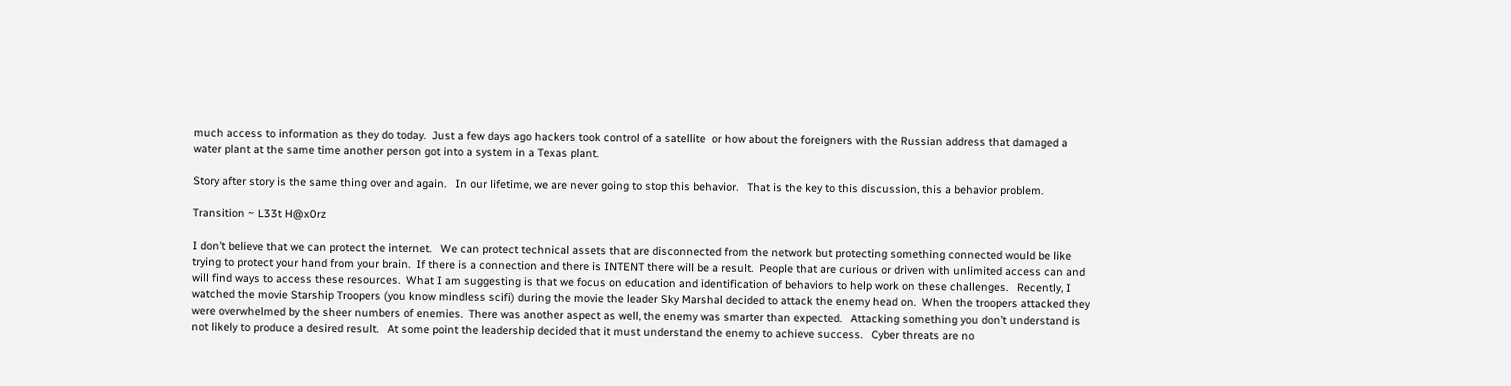much access to information as they do today.  Just a few days ago hackers took control of a satellite  or how about the foreigners with the Russian address that damaged a water plant at the same time another person got into a system in a Texas plant.

Story after story is the same thing over and again.   In our lifetime, we are never going to stop this behavior.   That is the key to this discussion, this a behavior problem.

Transition ~ L33t H@x0rz

I don’t believe that we can protect the internet.   We can protect technical assets that are disconnected from the network but protecting something connected would be like trying to protect your hand from your brain.  If there is a connection and there is INTENT there will be a result.  People that are curious or driven with unlimited access can and will find ways to access these resources.  What I am suggesting is that we focus on education and identification of behaviors to help work on these challenges.   Recently, I watched the movie Starship Troopers (you know mindless scifi) during the movie the leader Sky Marshal decided to attack the enemy head on.  When the troopers attacked they were overwhelmed by the sheer numbers of enemies.  There was another aspect as well, the enemy was smarter than expected.   Attacking something you don’t understand is not likely to produce a desired result.   At some point the leadership decided that it must understand the enemy to achieve success.   Cyber threats are no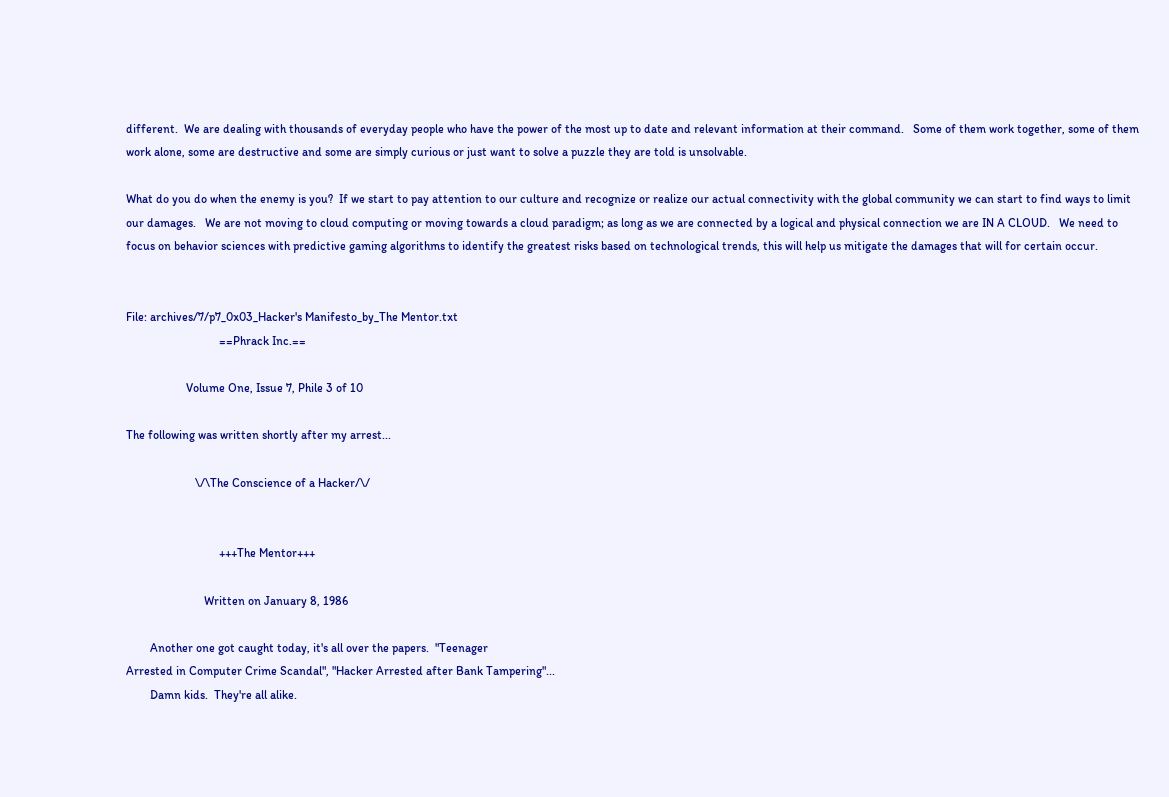different.  We are dealing with thousands of everyday people who have the power of the most up to date and relevant information at their command.   Some of them work together, some of them work alone, some are destructive and some are simply curious or just want to solve a puzzle they are told is unsolvable.

What do you do when the enemy is you?  If we start to pay attention to our culture and recognize or realize our actual connectivity with the global community we can start to find ways to limit our damages.   We are not moving to cloud computing or moving towards a cloud paradigm; as long as we are connected by a logical and physical connection we are IN A CLOUD.   We need to focus on behavior sciences with predictive gaming algorithms to identify the greatest risks based on technological trends, this will help us mitigate the damages that will for certain occur.


File: archives/7/p7_0x03_Hacker's Manifesto_by_The Mentor.txt
                               ==Phrack Inc.==

                    Volume One, Issue 7, Phile 3 of 10

The following was written shortly after my arrest...

                       \/\The Conscience of a Hacker/\/


                               +++The Mentor+++

                          Written on January 8, 1986

        Another one got caught today, it's all over the papers.  "Teenager
Arrested in Computer Crime Scandal", "Hacker Arrested after Bank Tampering"...
        Damn kids.  They're all alike.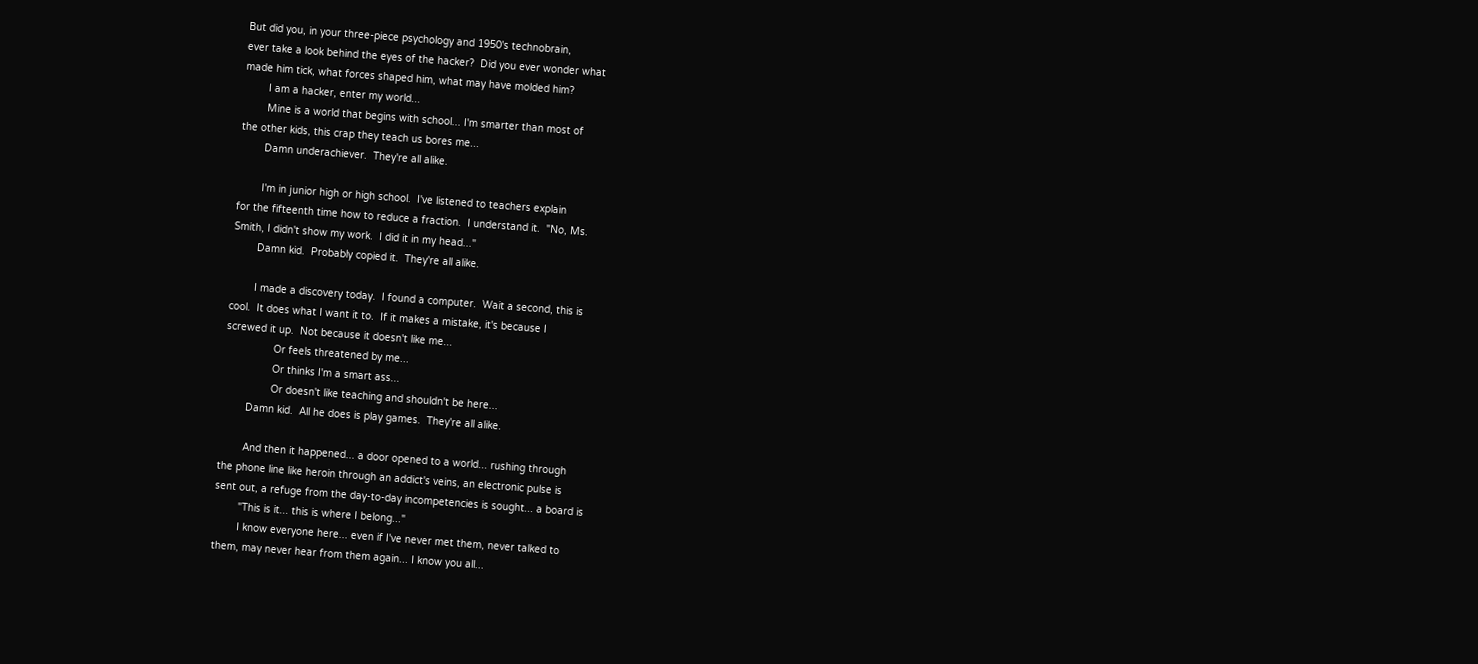But did you, in your three-piece psychology and 1950's technobrain,
ever take a look behind the eyes of the hacker?  Did you ever wonder what
made him tick, what forces shaped him, what may have molded him?
        I am a hacker, enter my world...
        Mine is a world that begins with school... I'm smarter than most of
the other kids, this crap they teach us bores me...
        Damn underachiever.  They're all alike.

        I'm in junior high or high school.  I've listened to teachers explain
for the fifteenth time how to reduce a fraction.  I understand it.  "No, Ms.
Smith, I didn't show my work.  I did it in my head..."
        Damn kid.  Probably copied it.  They're all alike.

        I made a discovery today.  I found a computer.  Wait a second, this is
cool.  It does what I want it to.  If it makes a mistake, it's because I
screwed it up.  Not because it doesn't like me...
                Or feels threatened by me...
                Or thinks I'm a smart ass...
                Or doesn't like teaching and shouldn't be here...
        Damn kid.  All he does is play games.  They're all alike.

        And then it happened... a door opened to a world... rushing through
the phone line like heroin through an addict's veins, an electronic pulse is
sent out, a refuge from the day-to-day incompetencies is sought... a board is
        "This is it... this is where I belong..."
        I know everyone here... even if I've never met them, never talked to
them, may never hear from them again... I know you all...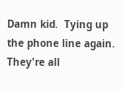Damn kid.  Tying up the phone line again.  They're all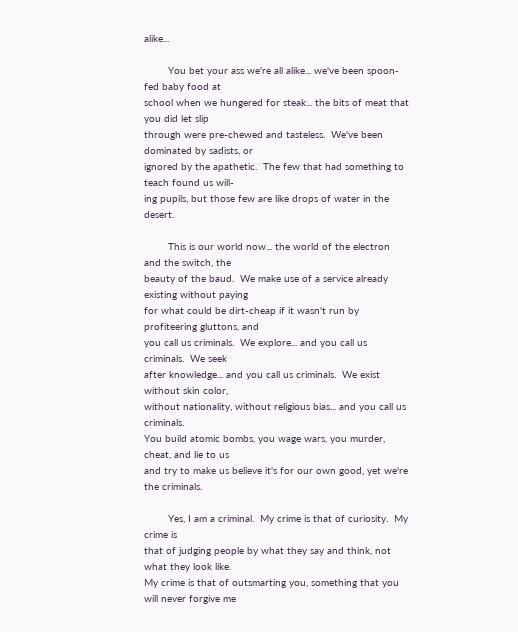alike...

        You bet your ass we're all alike... we've been spoon-fed baby food at
school when we hungered for steak... the bits of meat that you did let slip
through were pre-chewed and tasteless.  We've been dominated by sadists, or
ignored by the apathetic.  The few that had something to teach found us will-
ing pupils, but those few are like drops of water in the desert.

        This is our world now... the world of the electron and the switch, the
beauty of the baud.  We make use of a service already existing without paying
for what could be dirt-cheap if it wasn't run by profiteering gluttons, and
you call us criminals.  We explore... and you call us criminals.  We seek
after knowledge... and you call us criminals.  We exist without skin color,
without nationality, without religious bias... and you call us criminals.
You build atomic bombs, you wage wars, you murder, cheat, and lie to us
and try to make us believe it's for our own good, yet we're the criminals.

        Yes, I am a criminal.  My crime is that of curiosity.  My crime is
that of judging people by what they say and think, not what they look like.
My crime is that of outsmarting you, something that you will never forgive me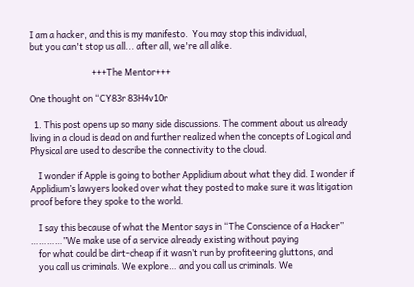I am a hacker, and this is my manifesto.  You may stop this individual,
but you can't stop us all... after all, we're all alike.

                               +++The Mentor+++

One thought on “CY83r 83H4v10r

  1. This post opens up so many side discussions. The comment about us already living in a cloud is dead on and further realized when the concepts of Logical and Physical are used to describe the connectivity to the cloud.

    I wonder if Apple is going to bother Applidium about what they did. I wonder if Applidium’s lawyers looked over what they posted to make sure it was litigation proof before they spoke to the world.

    I say this because of what the Mentor says in “The Conscience of a Hacker” …………”We make use of a service already existing without paying
    for what could be dirt-cheap if it wasn’t run by profiteering gluttons, and
    you call us criminals. We explore… and you call us criminals. We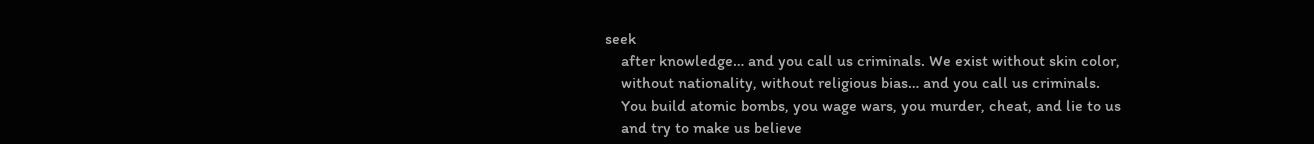seek
    after knowledge… and you call us criminals. We exist without skin color,
    without nationality, without religious bias… and you call us criminals.
    You build atomic bombs, you wage wars, you murder, cheat, and lie to us
    and try to make us believe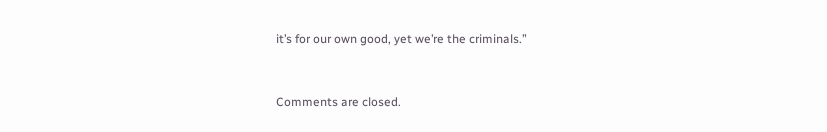it’s for our own good, yet we’re the criminals.”


Comments are closed.